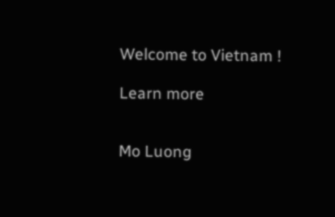Welcome to Vietnam !

Learn more


Mo Luong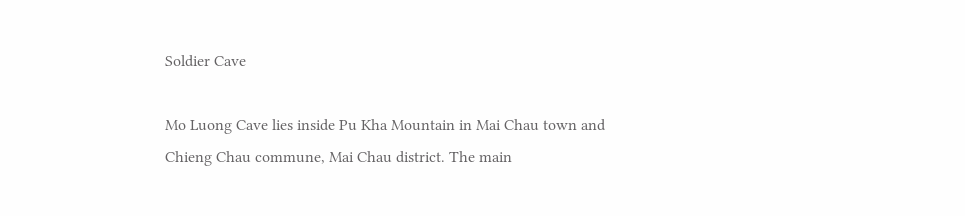Soldier Cave

Mo Luong Cave lies inside Pu Kha Mountain in Mai Chau town and Chieng Chau commune, Mai Chau district. The main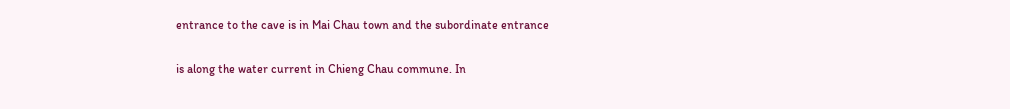entrance to the cave is in Mai Chau town and the subordinate entrance

is along the water current in Chieng Chau commune. In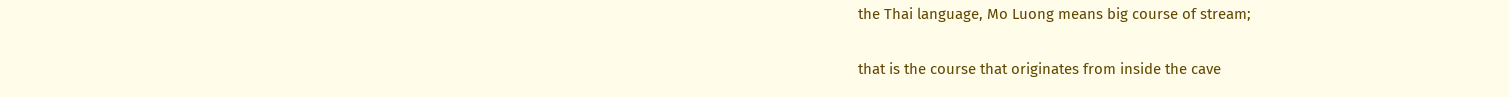the Thai language, Mo Luong means big course of stream;

that is the course that originates from inside the cave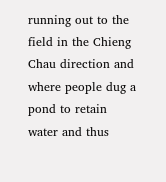running out to the field in the Chieng Chau direction and where people dug a pond to retain water and thus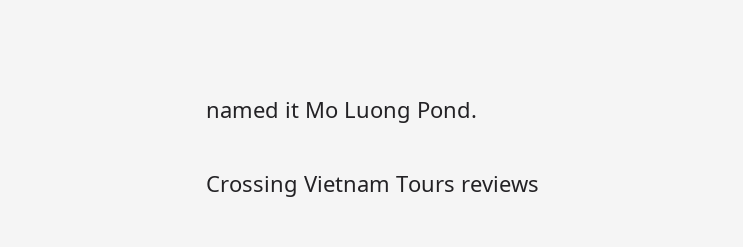named it Mo Luong Pond.

Crossing Vietnam Tours reviews